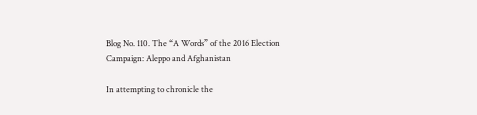Blog No. 110. The “A Words” of the 2016 Election Campaign: Aleppo and Afghanistan

In attempting to chronicle the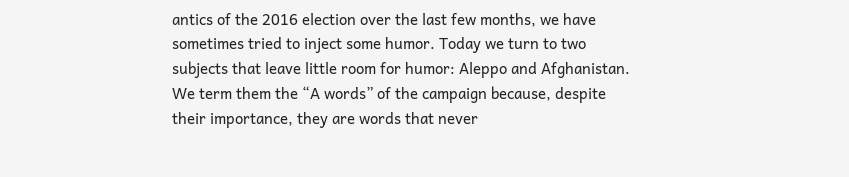antics of the 2016 election over the last few months, we have sometimes tried to inject some humor. Today we turn to two subjects that leave little room for humor: Aleppo and Afghanistan.  We term them the “A words” of the campaign because, despite their importance, they are words that never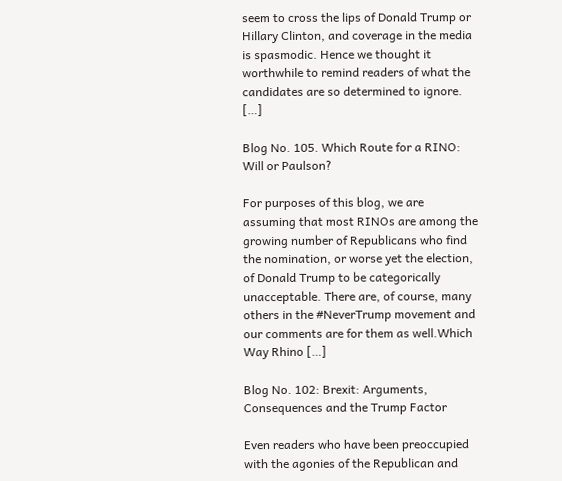seem to cross the lips of Donald Trump or Hillary Clinton, and coverage in the media is spasmodic. Hence we thought it worthwhile to remind readers of what the candidates are so determined to ignore. […]

Blog No. 105. Which Route for a RINO: Will or Paulson?

For purposes of this blog, we are assuming that most RINOs are among the growing number of Republicans who find the nomination, or worse yet the election, of Donald Trump to be categorically unacceptable. There are, of course, many others in the #NeverTrump movement and our comments are for them as well.Which Way Rhino […]

Blog No. 102: Brexit: Arguments, Consequences and the Trump Factor

Even readers who have been preoccupied with the agonies of the Republican and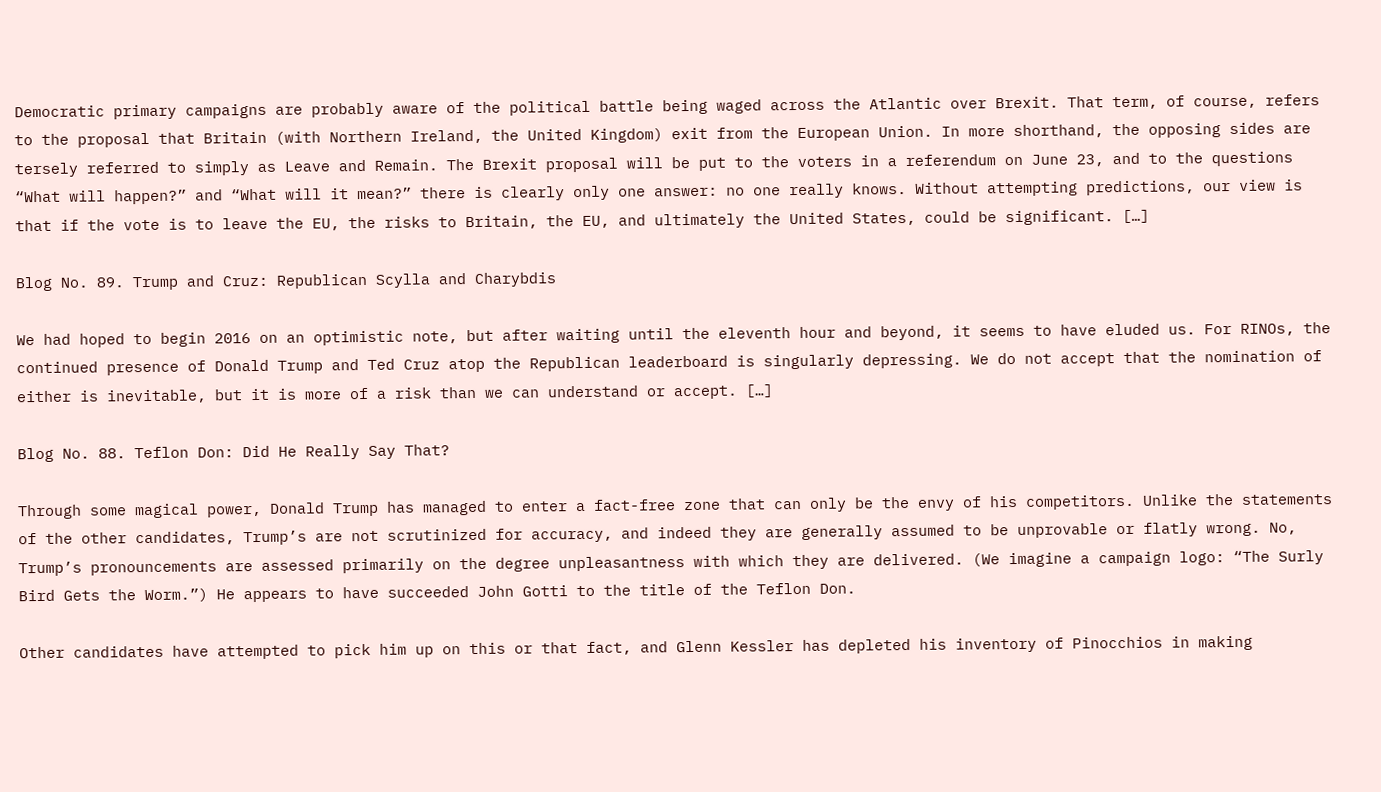Democratic primary campaigns are probably aware of the political battle being waged across the Atlantic over Brexit. That term, of course, refers to the proposal that Britain (with Northern Ireland, the United Kingdom) exit from the European Union. In more shorthand, the opposing sides are tersely referred to simply as Leave and Remain. The Brexit proposal will be put to the voters in a referendum on June 23, and to the questions “What will happen?” and “What will it mean?” there is clearly only one answer: no one really knows. Without attempting predictions, our view is that if the vote is to leave the EU, the risks to Britain, the EU, and ultimately the United States, could be significant. […]

Blog No. 89. Trump and Cruz: Republican Scylla and Charybdis

We had hoped to begin 2016 on an optimistic note, but after waiting until the eleventh hour and beyond, it seems to have eluded us. For RINOs, the continued presence of Donald Trump and Ted Cruz atop the Republican leaderboard is singularly depressing. We do not accept that the nomination of either is inevitable, but it is more of a risk than we can understand or accept. […]

Blog No. 88. Teflon Don: Did He Really Say That?

Through some magical power, Donald Trump has managed to enter a fact-free zone that can only be the envy of his competitors. Unlike the statements of the other candidates, Trump’s are not scrutinized for accuracy, and indeed they are generally assumed to be unprovable or flatly wrong. No, Trump’s pronouncements are assessed primarily on the degree unpleasantness with which they are delivered. (We imagine a campaign logo: “The Surly Bird Gets the Worm.”) He appears to have succeeded John Gotti to the title of the Teflon Don.

Other candidates have attempted to pick him up on this or that fact, and Glenn Kessler has depleted his inventory of Pinocchios in making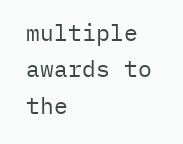multiple awards to the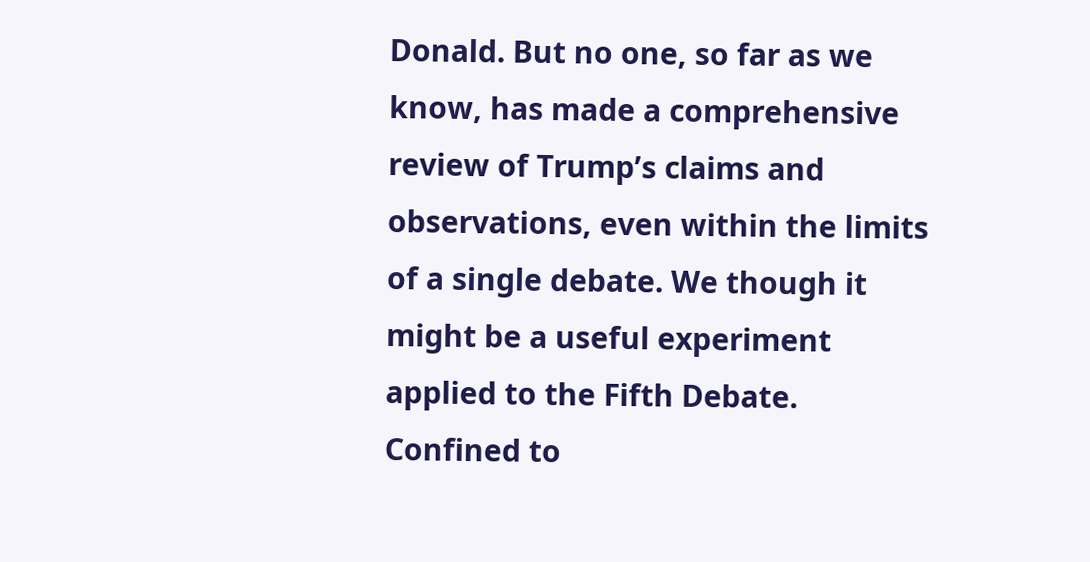Donald. But no one, so far as we know, has made a comprehensive review of Trump’s claims and observations, even within the limits of a single debate. We though it might be a useful experiment applied to the Fifth Debate. Confined to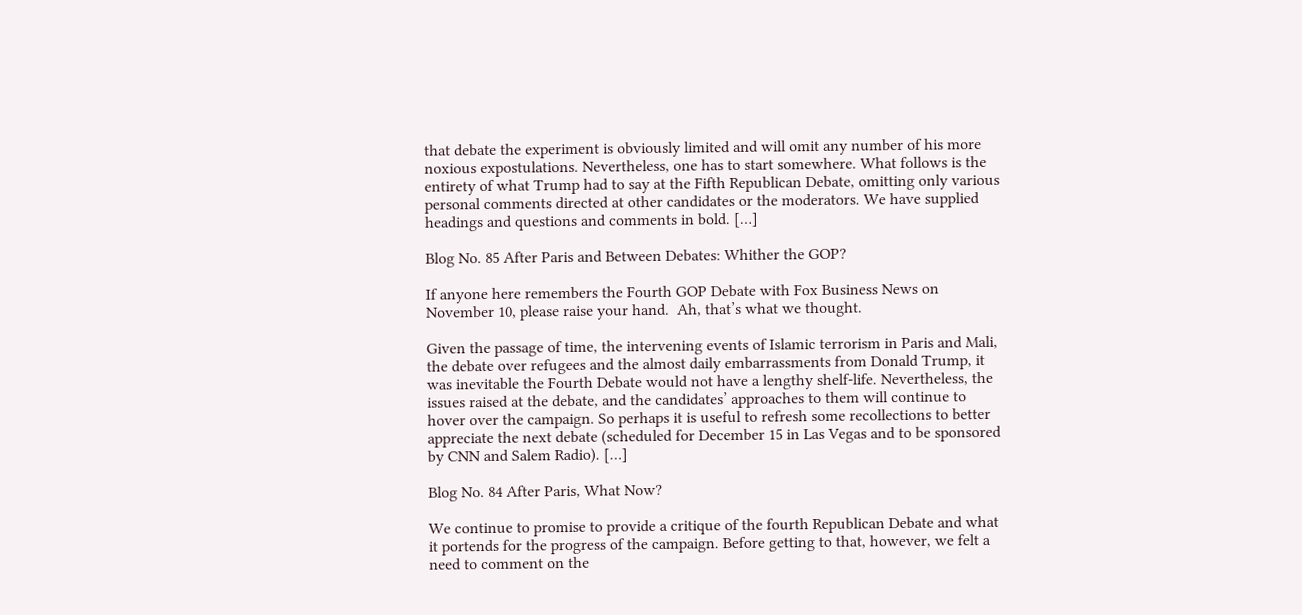that debate the experiment is obviously limited and will omit any number of his more noxious expostulations. Nevertheless, one has to start somewhere. What follows is the entirety of what Trump had to say at the Fifth Republican Debate, omitting only various personal comments directed at other candidates or the moderators. We have supplied headings and questions and comments in bold. […]

Blog No. 85 After Paris and Between Debates: Whither the GOP?

If anyone here remembers the Fourth GOP Debate with Fox Business News on November 10, please raise your hand.  Ah, that’s what we thought.

Given the passage of time, the intervening events of Islamic terrorism in Paris and Mali, the debate over refugees and the almost daily embarrassments from Donald Trump, it was inevitable the Fourth Debate would not have a lengthy shelf-life. Nevertheless, the issues raised at the debate, and the candidates’ approaches to them will continue to hover over the campaign. So perhaps it is useful to refresh some recollections to better appreciate the next debate (scheduled for December 15 in Las Vegas and to be sponsored by CNN and Salem Radio). […]

Blog No. 84 After Paris, What Now?

We continue to promise to provide a critique of the fourth Republican Debate and what it portends for the progress of the campaign. Before getting to that, however, we felt a need to comment on the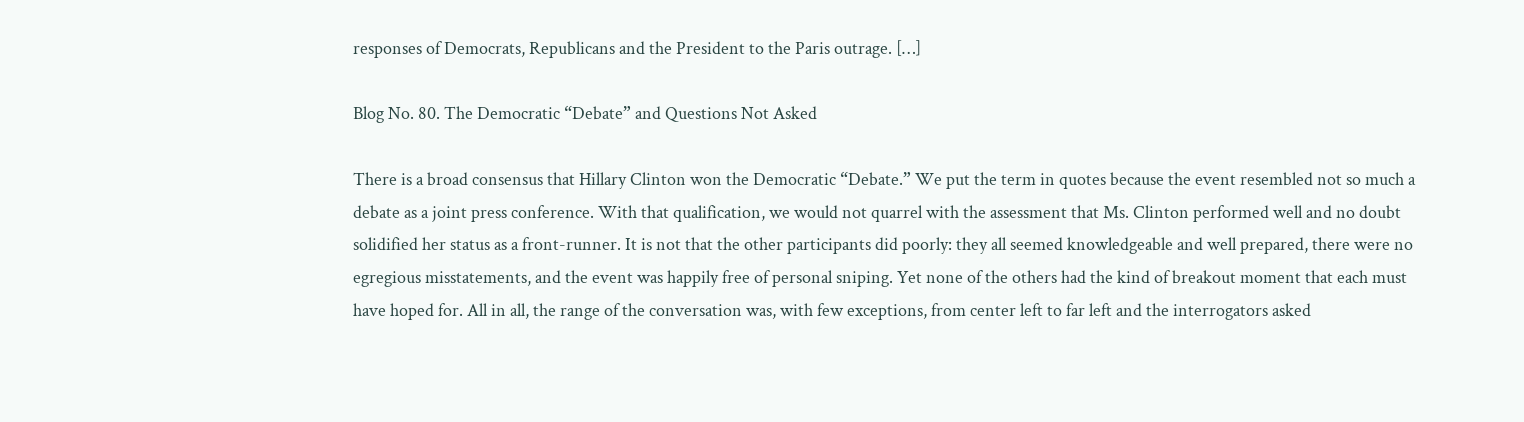responses of Democrats, Republicans and the President to the Paris outrage. […]

Blog No. 80. The Democratic “Debate” and Questions Not Asked

There is a broad consensus that Hillary Clinton won the Democratic “Debate.” We put the term in quotes because the event resembled not so much a debate as a joint press conference. With that qualification, we would not quarrel with the assessment that Ms. Clinton performed well and no doubt solidified her status as a front-runner. It is not that the other participants did poorly: they all seemed knowledgeable and well prepared, there were no egregious misstatements, and the event was happily free of personal sniping. Yet none of the others had the kind of breakout moment that each must have hoped for. All in all, the range of the conversation was, with few exceptions, from center left to far left and the interrogators asked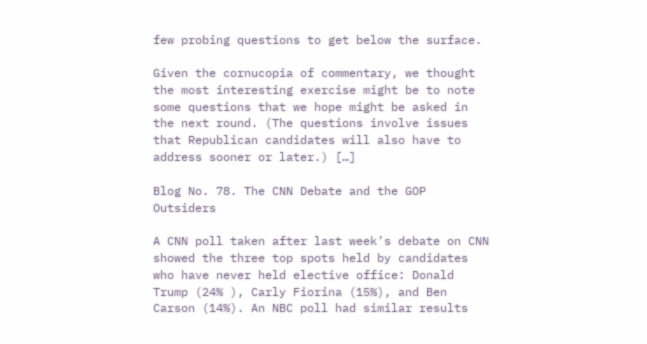few probing questions to get below the surface.

Given the cornucopia of commentary, we thought the most interesting exercise might be to note some questions that we hope might be asked in the next round. (The questions involve issues that Republican candidates will also have to address sooner or later.) […]

Blog No. 78. The CNN Debate and the GOP Outsiders

A CNN poll taken after last week’s debate on CNN showed the three top spots held by candidates who have never held elective office: Donald Trump (24% ), Carly Fiorina (15%), and Ben Carson (14%). An NBC poll had similar results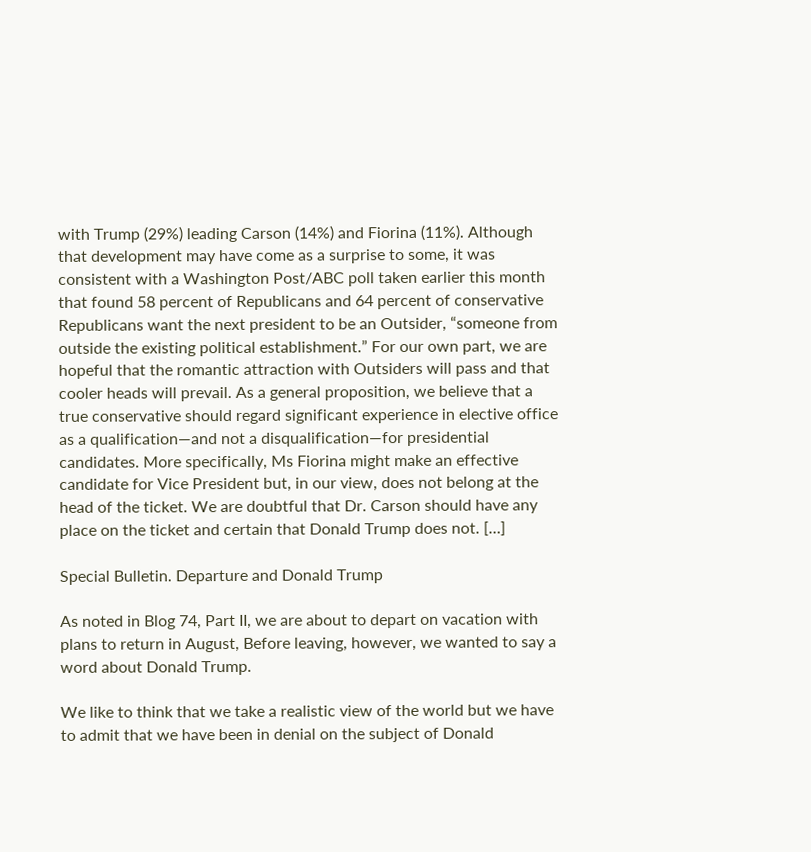with Trump (29%) leading Carson (14%) and Fiorina (11%). Although that development may have come as a surprise to some, it was consistent with a Washington Post/ABC poll taken earlier this month that found 58 percent of Republicans and 64 percent of conservative Republicans want the next president to be an Outsider, “someone from outside the existing political establishment.” For our own part, we are hopeful that the romantic attraction with Outsiders will pass and that cooler heads will prevail. As a general proposition, we believe that a true conservative should regard significant experience in elective office as a qualification—and not a disqualification—for presidential candidates. More specifically, Ms Fiorina might make an effective candidate for Vice President but, in our view, does not belong at the head of the ticket. We are doubtful that Dr. Carson should have any place on the ticket and certain that Donald Trump does not. […]

Special Bulletin. Departure and Donald Trump

As noted in Blog 74, Part II, we are about to depart on vacation with plans to return in August, Before leaving, however, we wanted to say a word about Donald Trump.

We like to think that we take a realistic view of the world but we have to admit that we have been in denial on the subject of Donald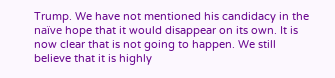Trump. We have not mentioned his candidacy in the naïve hope that it would disappear on its own. It is now clear that is not going to happen. We still believe that it is highly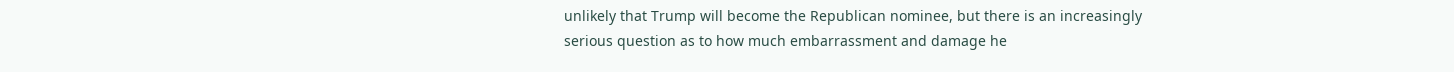unlikely that Trump will become the Republican nominee, but there is an increasingly serious question as to how much embarrassment and damage he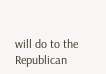will do to the Republican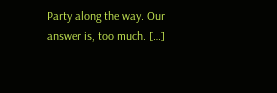Party along the way. Our answer is, too much. […]